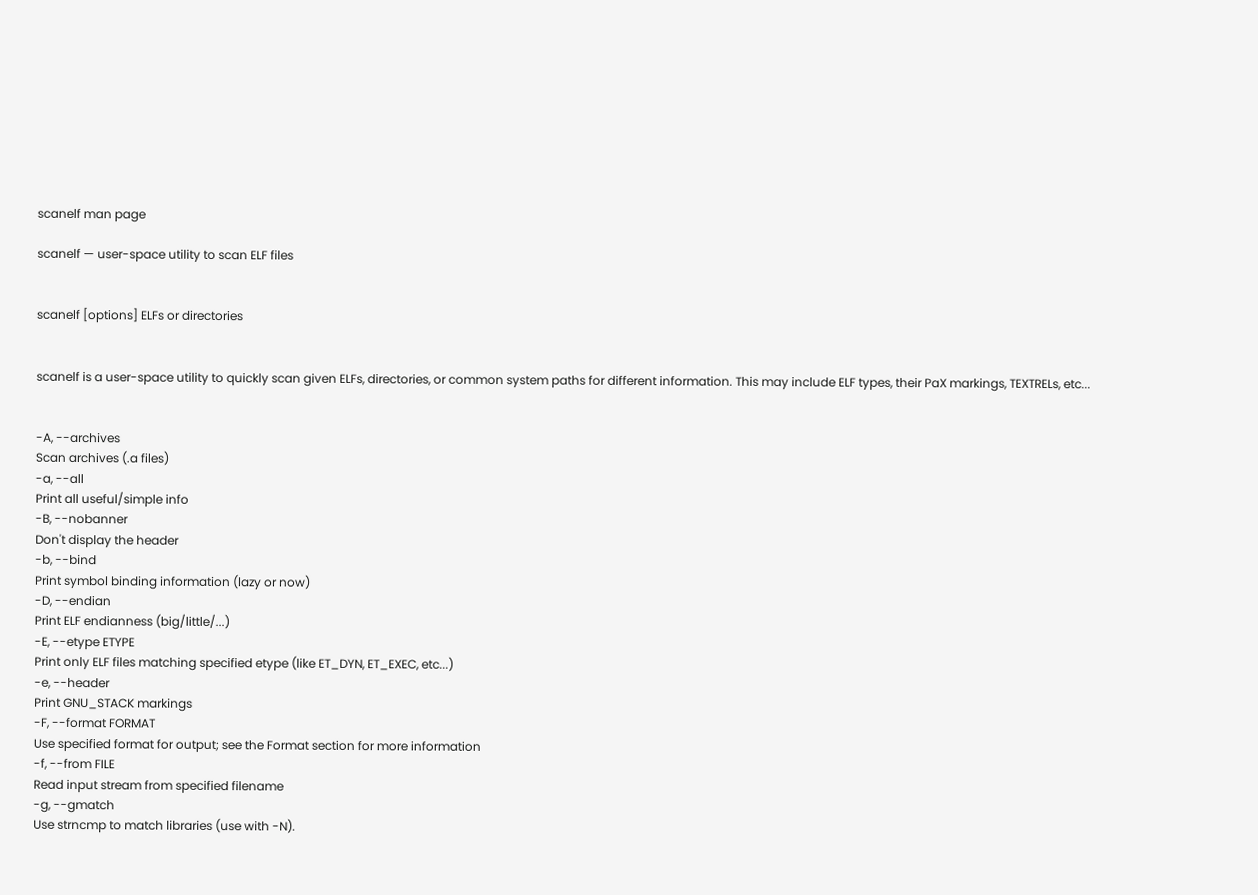scanelf man page

scanelf — user-space utility to scan ELF files


scanelf [options] ELFs or directories


scanelf is a user-space utility to quickly scan given ELFs, directories, or common system paths for different information. This may include ELF types, their PaX markings, TEXTRELs, etc...


-A, --archives
Scan archives (.a files)
-a, --all
Print all useful/simple info
-B, --nobanner
Don't display the header
-b, --bind
Print symbol binding information (lazy or now)
-D, --endian
Print ELF endianness (big/little/...)
-E, --etype ETYPE
Print only ELF files matching specified etype (like ET_DYN, ET_EXEC, etc...)
-e, --header
Print GNU_STACK markings
-F, --format FORMAT
Use specified format for output; see the Format section for more information
-f, --from FILE
Read input stream from specified filename
-g, --gmatch
Use strncmp to match libraries (use with -N).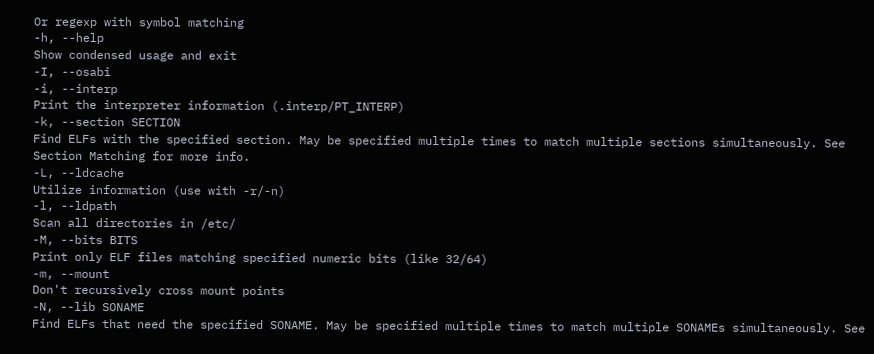Or regexp with symbol matching
-h, --help
Show condensed usage and exit
-I, --osabi
-i, --interp
Print the interpreter information (.interp/PT_INTERP)
-k, --section SECTION
Find ELFs with the specified section. May be specified multiple times to match multiple sections simultaneously. See Section Matching for more info.
-L, --ldcache
Utilize information (use with -r/-n)
-l, --ldpath
Scan all directories in /etc/
-M, --bits BITS
Print only ELF files matching specified numeric bits (like 32/64)
-m, --mount
Don't recursively cross mount points
-N, --lib SONAME
Find ELFs that need the specified SONAME. May be specified multiple times to match multiple SONAMEs simultaneously. See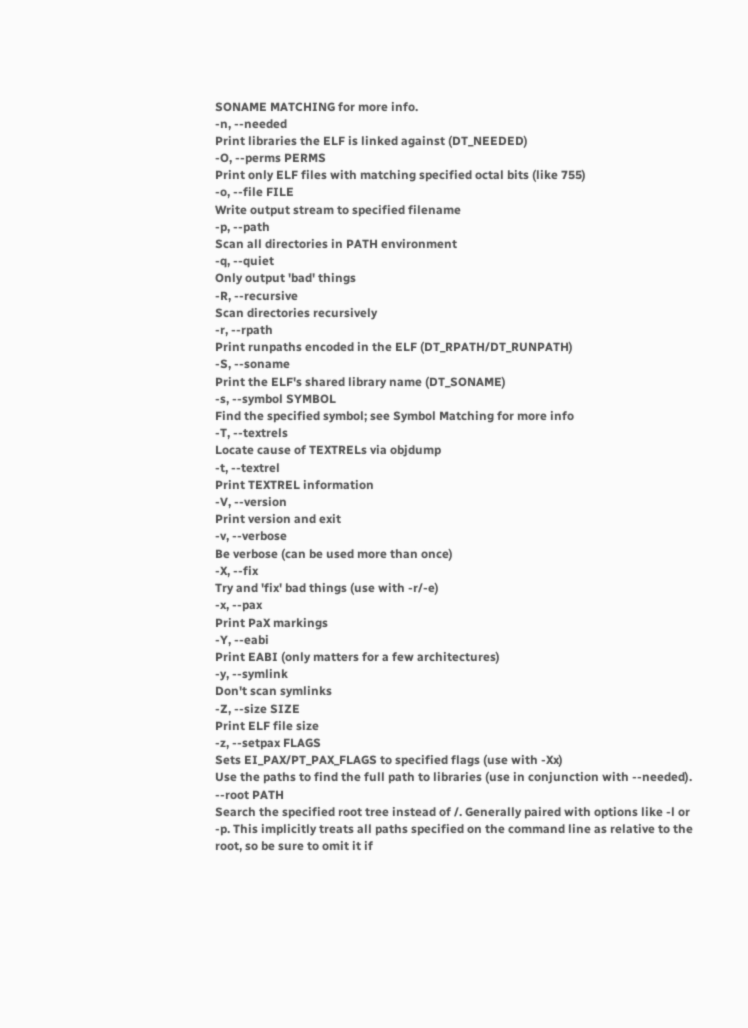SONAME MATCHING for more info.
-n, --needed
Print libraries the ELF is linked against (DT_NEEDED)
-O, --perms PERMS
Print only ELF files with matching specified octal bits (like 755)
-o, --file FILE
Write output stream to specified filename
-p, --path
Scan all directories in PATH environment
-q, --quiet
Only output 'bad' things
-R, --recursive
Scan directories recursively
-r, --rpath
Print runpaths encoded in the ELF (DT_RPATH/DT_RUNPATH)
-S, --soname
Print the ELF's shared library name (DT_SONAME)
-s, --symbol SYMBOL
Find the specified symbol; see Symbol Matching for more info
-T, --textrels
Locate cause of TEXTRELs via objdump
-t, --textrel
Print TEXTREL information
-V, --version
Print version and exit
-v, --verbose
Be verbose (can be used more than once)
-X, --fix
Try and 'fix' bad things (use with -r/-e)
-x, --pax
Print PaX markings
-Y, --eabi
Print EABI (only matters for a few architectures)
-y, --symlink
Don't scan symlinks
-Z, --size SIZE
Print ELF file size
-z, --setpax FLAGS
Sets EI_PAX/PT_PAX_FLAGS to specified flags (use with -Xx)
Use the paths to find the full path to libraries (use in conjunction with --needed).
--root PATH
Search the specified root tree instead of /. Generally paired with options like -l or -p. This implicitly treats all paths specified on the command line as relative to the root, so be sure to omit it if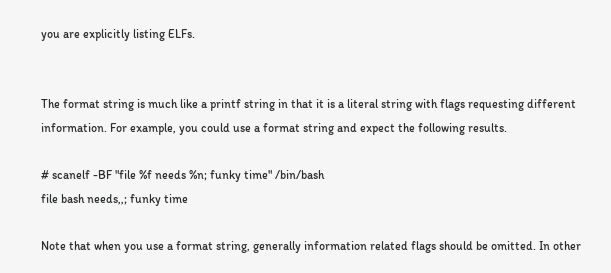you are explicitly listing ELFs.


The format string is much like a printf string in that it is a literal string with flags requesting different information. For example, you could use a format string and expect the following results.

# scanelf -BF "file %f needs %n; funky time" /bin/bash
file bash needs,,; funky time

Note that when you use a format string, generally information related flags should be omitted. In other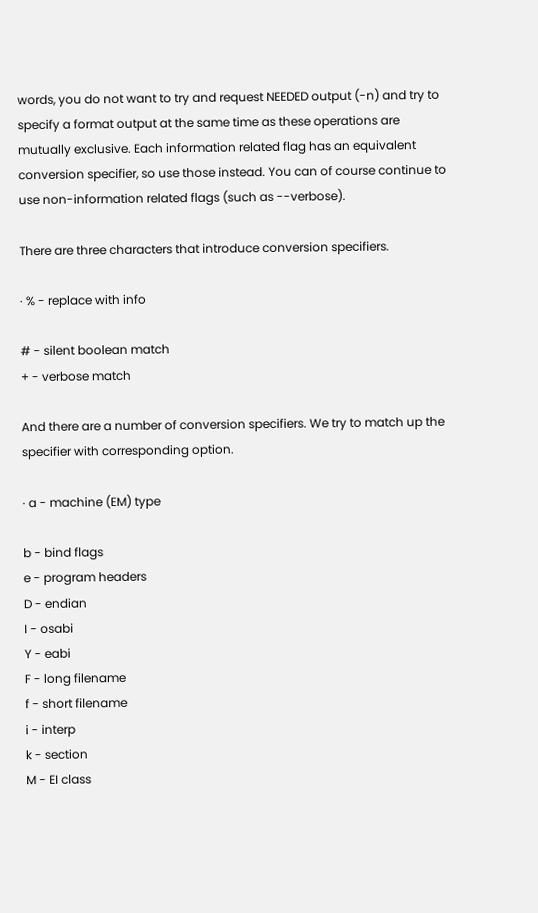words, you do not want to try and request NEEDED output (-n) and try to specify a format output at the same time as these operations are mutually exclusive. Each information related flag has an equivalent conversion specifier, so use those instead. You can of course continue to use non-information related flags (such as --verbose).

There are three characters that introduce conversion specifiers.

· % - replace with info

# - silent boolean match
+ - verbose match

And there are a number of conversion specifiers. We try to match up the specifier with corresponding option.

· a - machine (EM) type

b - bind flags
e - program headers
D - endian
I - osabi
Y - eabi
F - long filename
f - short filename
i - interp
k - section
M - EI class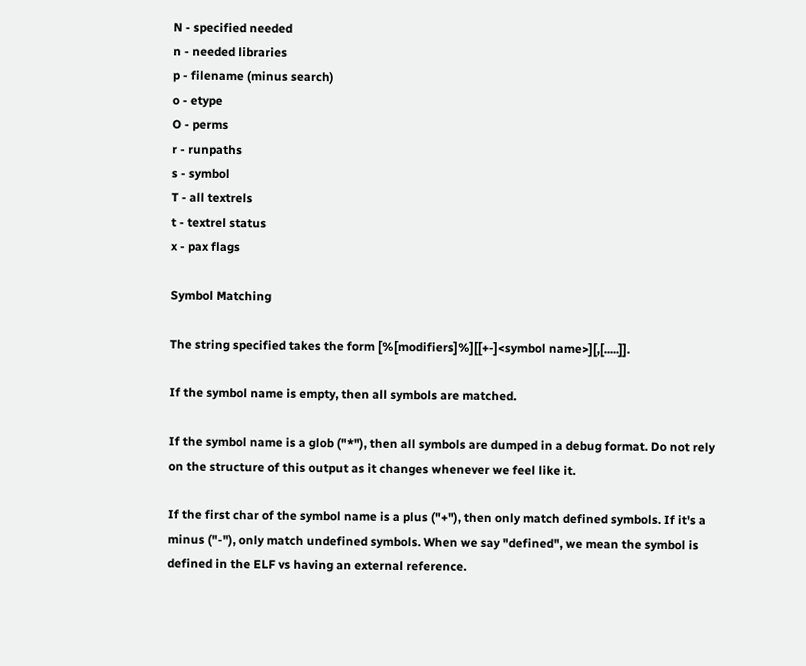N - specified needed
n - needed libraries
p - filename (minus search)
o - etype
O - perms
r - runpaths
s - symbol
T - all textrels
t - textrel status
x - pax flags

Symbol Matching

The string specified takes the form [%[modifiers]%][[+-]<symbol name>][,[.....]].

If the symbol name is empty, then all symbols are matched.

If the symbol name is a glob ("*"), then all symbols are dumped in a debug format. Do not rely on the structure of this output as it changes whenever we feel like it.

If the first char of the symbol name is a plus ("+"), then only match defined symbols. If it's a minus ("-"), only match undefined symbols. When we say "defined", we mean the symbol is defined in the ELF vs having an external reference.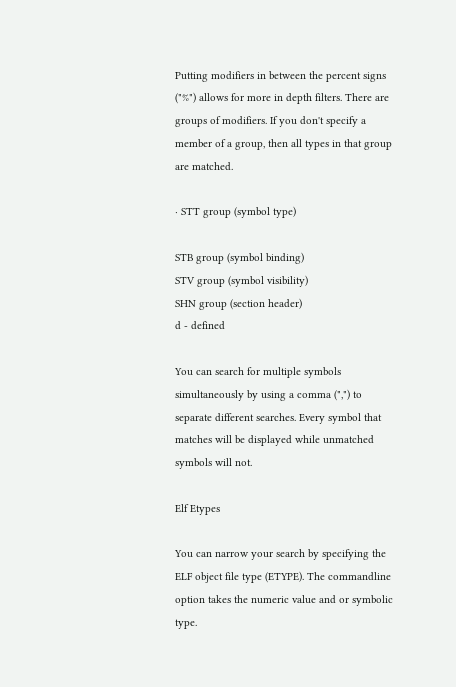Putting modifiers in between the percent signs ("%") allows for more in depth filters. There are groups of modifiers. If you don't specify a member of a group, then all types in that group are matched.

· STT group (symbol type)

STB group (symbol binding)
STV group (symbol visibility)
SHN group (section header)
d - defined

You can search for multiple symbols simultaneously by using a comma (",") to separate different searches. Every symbol that matches will be displayed while unmatched symbols will not.

Elf Etypes

You can narrow your search by specifying the ELF object file type (ETYPE). The commandline option takes the numeric value and or symbolic type.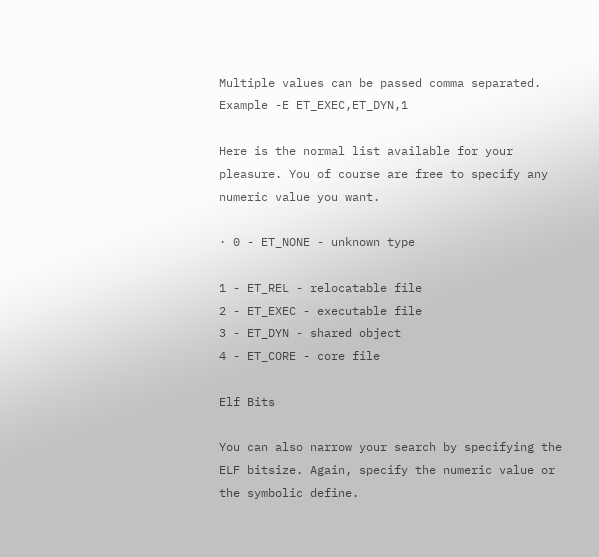Multiple values can be passed comma separated. Example -E ET_EXEC,ET_DYN,1

Here is the normal list available for your pleasure. You of course are free to specify any numeric value you want.

· 0 - ET_NONE - unknown type

1 - ET_REL - relocatable file
2 - ET_EXEC - executable file
3 - ET_DYN - shared object
4 - ET_CORE - core file

Elf Bits

You can also narrow your search by specifying the ELF bitsize. Again, specify the numeric value or the symbolic define.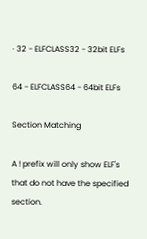· 32 - ELFCLASS32 - 32bit ELFs

64 - ELFCLASS64 - 64bit ELFs

Section Matching

A ! prefix will only show ELF's that do not have the specified section.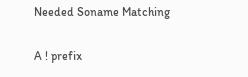Needed Soname Matching

A ! prefix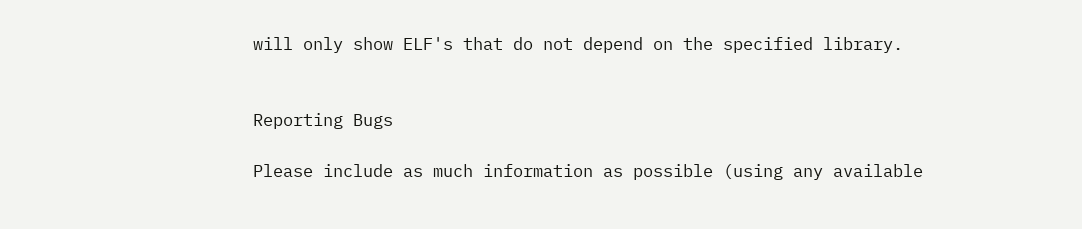will only show ELF's that do not depend on the specified library.


Reporting Bugs

Please include as much information as possible (using any available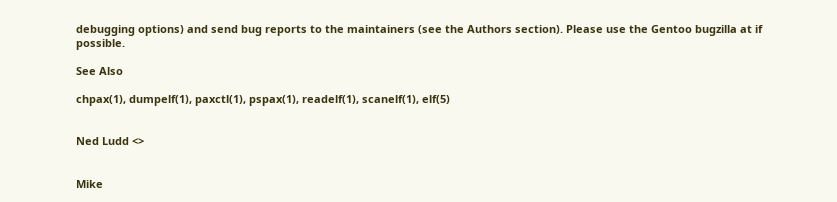debugging options) and send bug reports to the maintainers (see the Authors section). Please use the Gentoo bugzilla at if possible.

See Also

chpax(1), dumpelf(1), paxctl(1), pspax(1), readelf(1), scanelf(1), elf(5)


Ned Ludd <>


Mike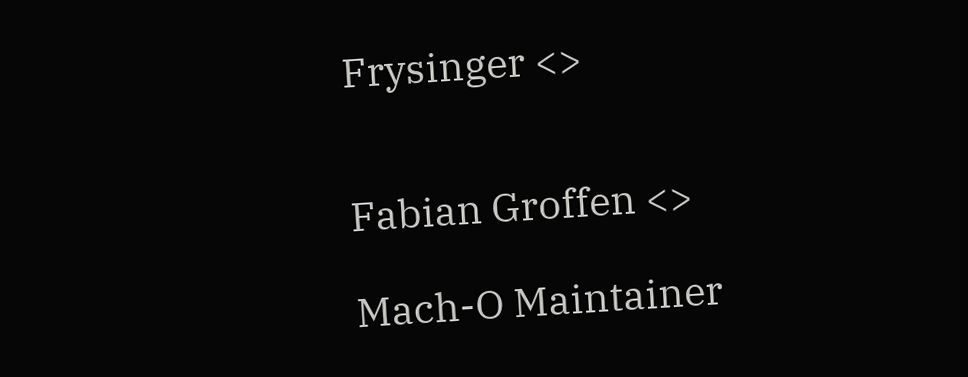Frysinger <>


Fabian Groffen <>

Mach-O Maintainer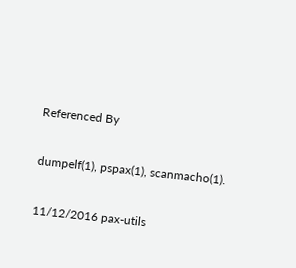Referenced By

dumpelf(1), pspax(1), scanmacho(1).

11/12/2016 pax-utils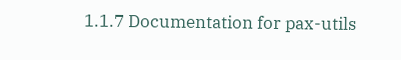1.1.7 Documentation for pax-utils